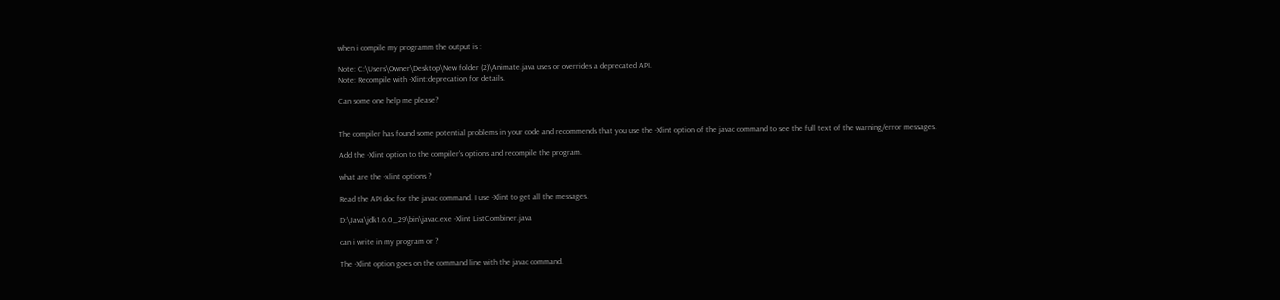when i compile my programm the output is :

Note: C:\Users\Owner\Desktop\New folder (2)\Animate.java uses or overrides a deprecated API.
Note: Recompile with -Xlint:deprecation for details.

Can some one help me please?


The compiler has found some potential problems in your code and recommends that you use the -Xlint option of the javac command to see the full text of the warning/error messages.

Add the -Xlint option to the compiler's options and recompile the program.

what are the -xlint options ?

Read the API doc for the javac command. I use -Xlint to get all the messages.

D:\Java\jdk1.6.0_29\bin\javac.exe -Xlint ListCombiner.java

can i write in my program or ?

The -Xlint option goes on the command line with the javac command.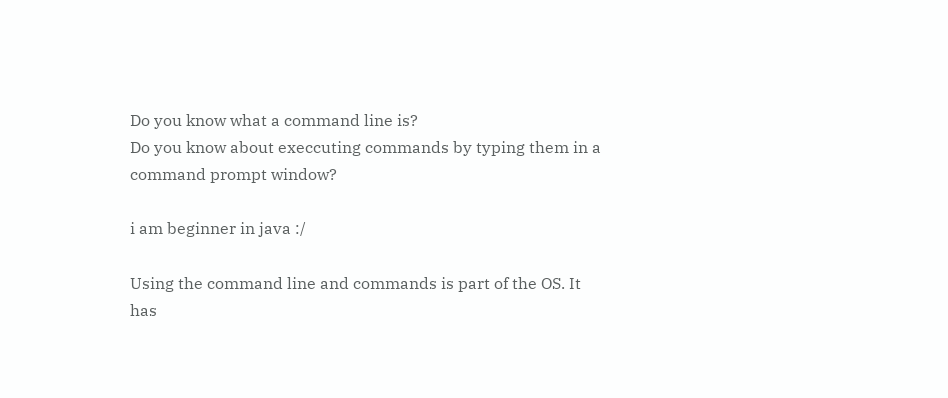Do you know what a command line is?
Do you know about execcuting commands by typing them in a command prompt window?

i am beginner in java :/

Using the command line and commands is part of the OS. It has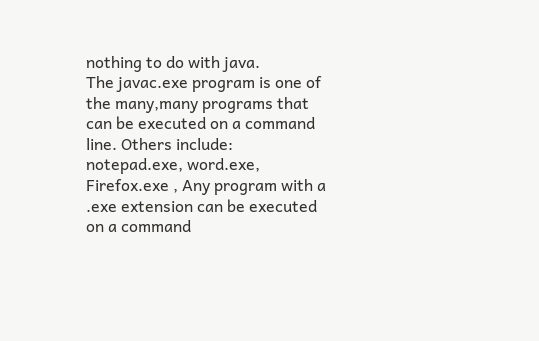nothing to do with java.
The javac.exe program is one of the many,many programs that can be executed on a command line. Others include: notepad.exe, word.exe, Firefox.exe , Any program with a .exe extension can be executed on a command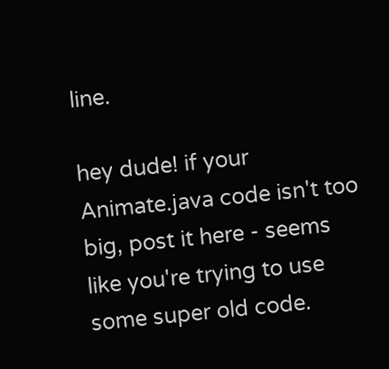line.

hey dude! if your Animate.java code isn't too big, post it here - seems like you're trying to use some super old code.